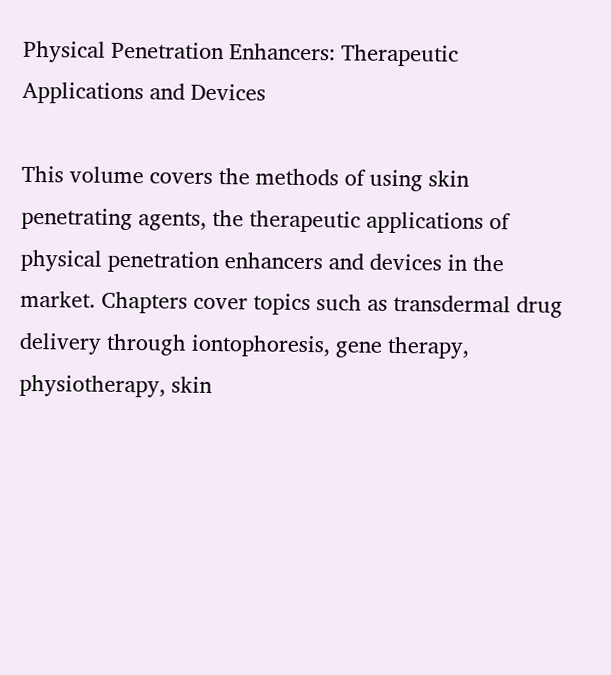Physical Penetration Enhancers: Therapeutic Applications and Devices

This volume covers the methods of using skin penetrating agents, the therapeutic applications of physical penetration enhancers and devices in the market. Chapters cover topics such as transdermal drug delivery through iontophoresis, gene therapy, physiotherapy, skin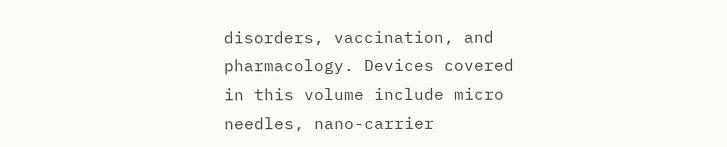disorders, vaccination, and pharmacology. Devices covered in this volume include micro needles, nano-carrier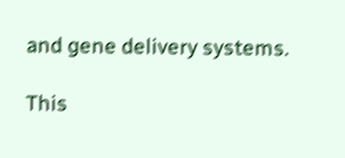and gene delivery systems.

This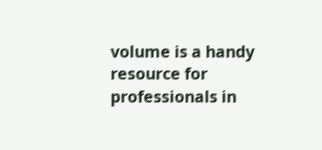volume is a handy resource for professionals in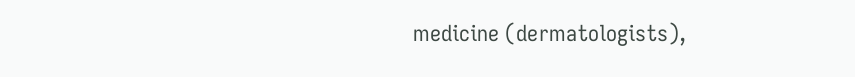medicine (dermatologists),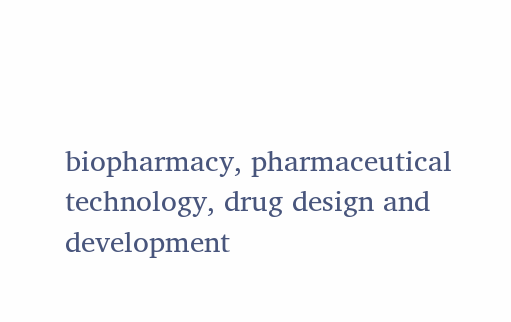biopharmacy, pharmaceutical technology, drug design and development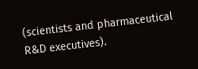(scientists and pharmaceutical R&D executives).